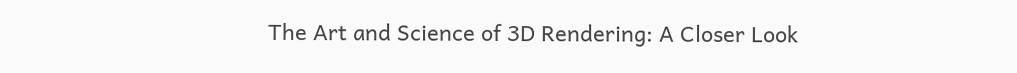The Art and Science of 3D Rendering: A Closer Look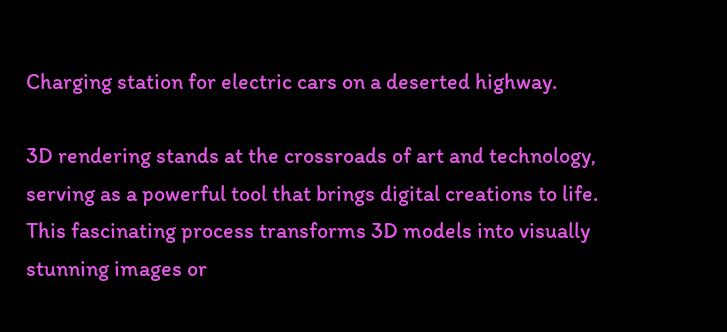Charging station for electric cars on a deserted highway.

3D rendering stands at the crossroads of art and technology, serving as a powerful tool that brings digital creations to life. This fascinating process transforms 3D models into visually stunning images or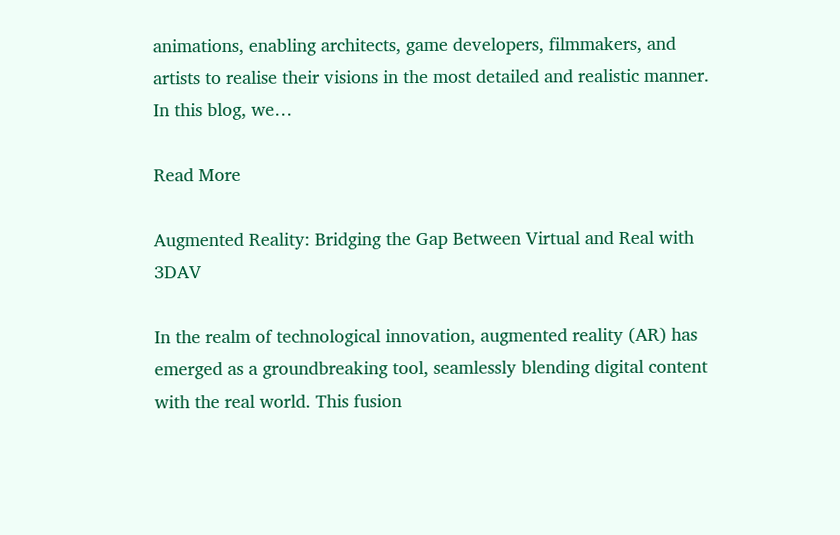animations, enabling architects, game developers, filmmakers, and artists to realise their visions in the most detailed and realistic manner. In this blog, we…

Read More

Augmented Reality: Bridging the Gap Between Virtual and Real with 3DAV

In the realm of technological innovation, augmented reality (AR) has emerged as a groundbreaking tool, seamlessly blending digital content with the real world. This fusion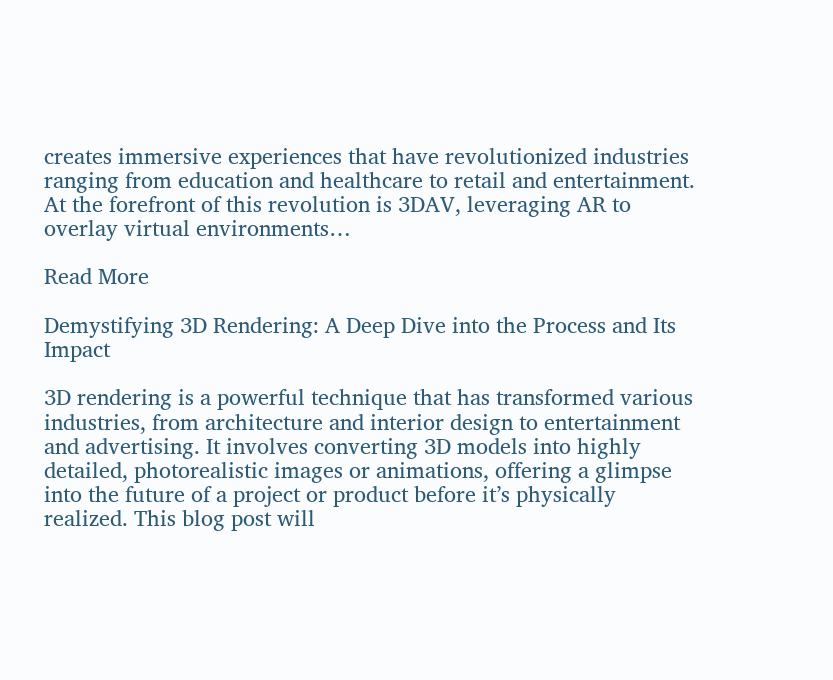creates immersive experiences that have revolutionized industries ranging from education and healthcare to retail and entertainment. At the forefront of this revolution is 3DAV, leveraging AR to overlay virtual environments…

Read More

Demystifying 3D Rendering: A Deep Dive into the Process and Its Impact

3D rendering is a powerful technique that has transformed various industries, from architecture and interior design to entertainment and advertising. It involves converting 3D models into highly detailed, photorealistic images or animations, offering a glimpse into the future of a project or product before it’s physically realized. This blog post will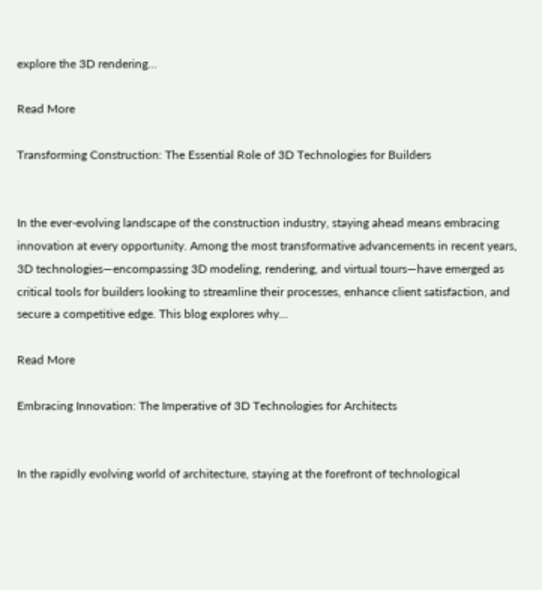explore the 3D rendering…

Read More

Transforming Construction: The Essential Role of 3D Technologies for Builders


In the ever-evolving landscape of the construction industry, staying ahead means embracing innovation at every opportunity. Among the most transformative advancements in recent years, 3D technologies—encompassing 3D modeling, rendering, and virtual tours—have emerged as critical tools for builders looking to streamline their processes, enhance client satisfaction, and secure a competitive edge. This blog explores why…

Read More

Embracing Innovation: The Imperative of 3D Technologies for Architects


In the rapidly evolving world of architecture, staying at the forefront of technological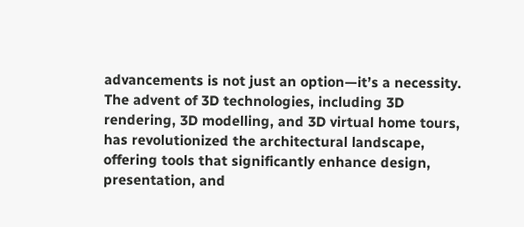advancements is not just an option—it’s a necessity. The advent of 3D technologies, including 3D rendering, 3D modelling, and 3D virtual home tours, has revolutionized the architectural landscape, offering tools that significantly enhance design, presentation, and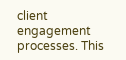client engagement processes. This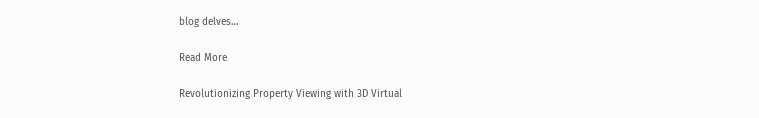blog delves…

Read More

Revolutionizing Property Viewing with 3D Virtual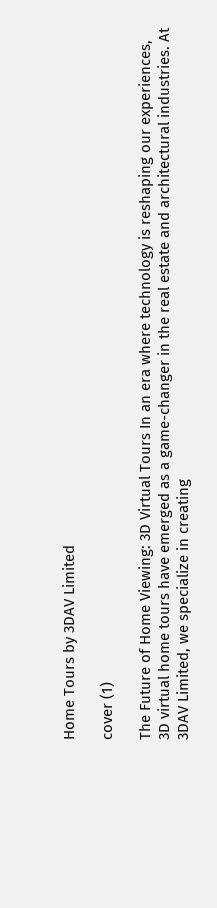Home Tours by 3DAV Limited

cover (1)

The Future of Home Viewing: 3D Virtual Tours In an era where technology is reshaping our experiences, 3D virtual home tours have emerged as a game-changer in the real estate and architectural industries. At 3DAV Limited, we specialize in creating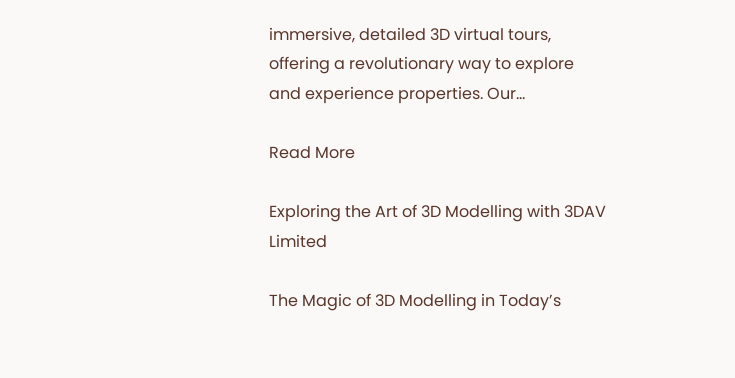immersive, detailed 3D virtual tours, offering a revolutionary way to explore and experience properties. Our…

Read More

Exploring the Art of 3D Modelling with 3DAV Limited

The Magic of 3D Modelling in Today’s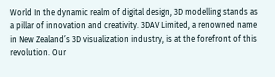World In the dynamic realm of digital design, 3D modelling stands as a pillar of innovation and creativity. 3DAV Limited, a renowned name in New Zealand’s 3D visualization industry, is at the forefront of this revolution. Our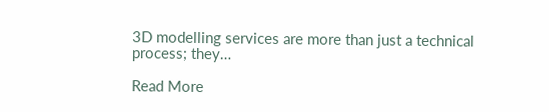3D modelling services are more than just a technical process; they…

Read More